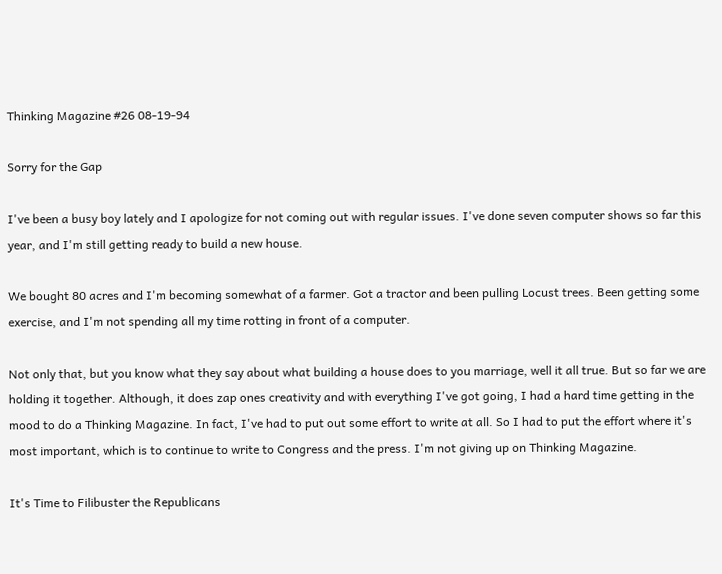Thinking Magazine #26 08-19-94

Sorry for the Gap

I've been a busy boy lately and I apologize for not coming out with regular issues. I've done seven computer shows so far this year, and I'm still getting ready to build a new house.

We bought 80 acres and I'm becoming somewhat of a farmer. Got a tractor and been pulling Locust trees. Been getting some exercise, and I'm not spending all my time rotting in front of a computer.

Not only that, but you know what they say about what building a house does to you marriage, well it all true. But so far we are holding it together. Although, it does zap ones creativity and with everything I've got going, I had a hard time getting in the mood to do a Thinking Magazine. In fact, I've had to put out some effort to write at all. So I had to put the effort where it's most important, which is to continue to write to Congress and the press. I'm not giving up on Thinking Magazine.

It's Time to Filibuster the Republicans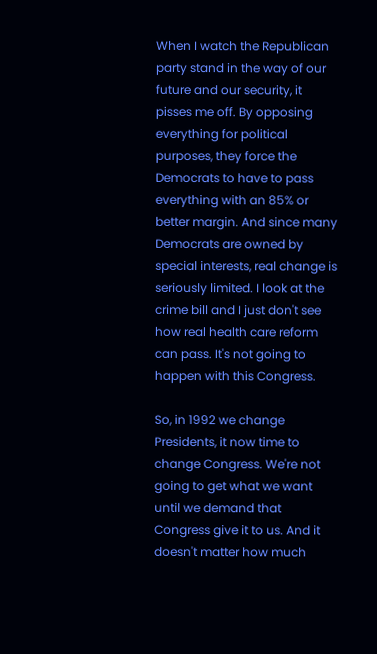When I watch the Republican party stand in the way of our future and our security, it pisses me off. By opposing everything for political purposes, they force the Democrats to have to pass everything with an 85% or better margin. And since many Democrats are owned by special interests, real change is seriously limited. I look at the crime bill and I just don't see how real health care reform can pass. It's not going to happen with this Congress.

So, in 1992 we change Presidents, it now time to change Congress. We're not going to get what we want until we demand that Congress give it to us. And it doesn't matter how much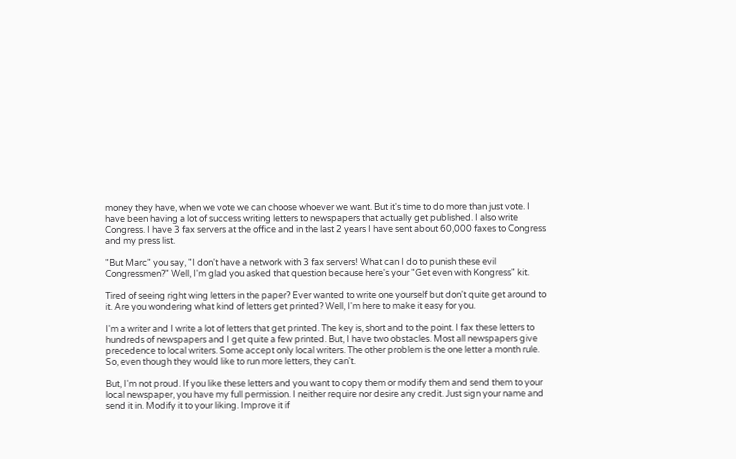money they have, when we vote we can choose whoever we want. But it's time to do more than just vote. I have been having a lot of success writing letters to newspapers that actually get published. I also write Congress. I have 3 fax servers at the office and in the last 2 years I have sent about 60,000 faxes to Congress and my press list.

"But Marc" you say, "I don't have a network with 3 fax servers! What can I do to punish these evil Congressmen?" Well, I'm glad you asked that question because here's your "Get even with Kongress" kit.

Tired of seeing right wing letters in the paper? Ever wanted to write one yourself but don't quite get around to it. Are you wondering what kind of letters get printed? Well, I'm here to make it easy for you.

I'm a writer and I write a lot of letters that get printed. The key is, short and to the point. I fax these letters to hundreds of newspapers and I get quite a few printed. But, I have two obstacles. Most all newspapers give precedence to local writers. Some accept only local writers. The other problem is the one letter a month rule. So, even though they would like to run more letters, they can't.

But, I'm not proud. If you like these letters and you want to copy them or modify them and send them to your local newspaper, you have my full permission. I neither require nor desire any credit. Just sign your name and send it in. Modify it to your liking. Improve it if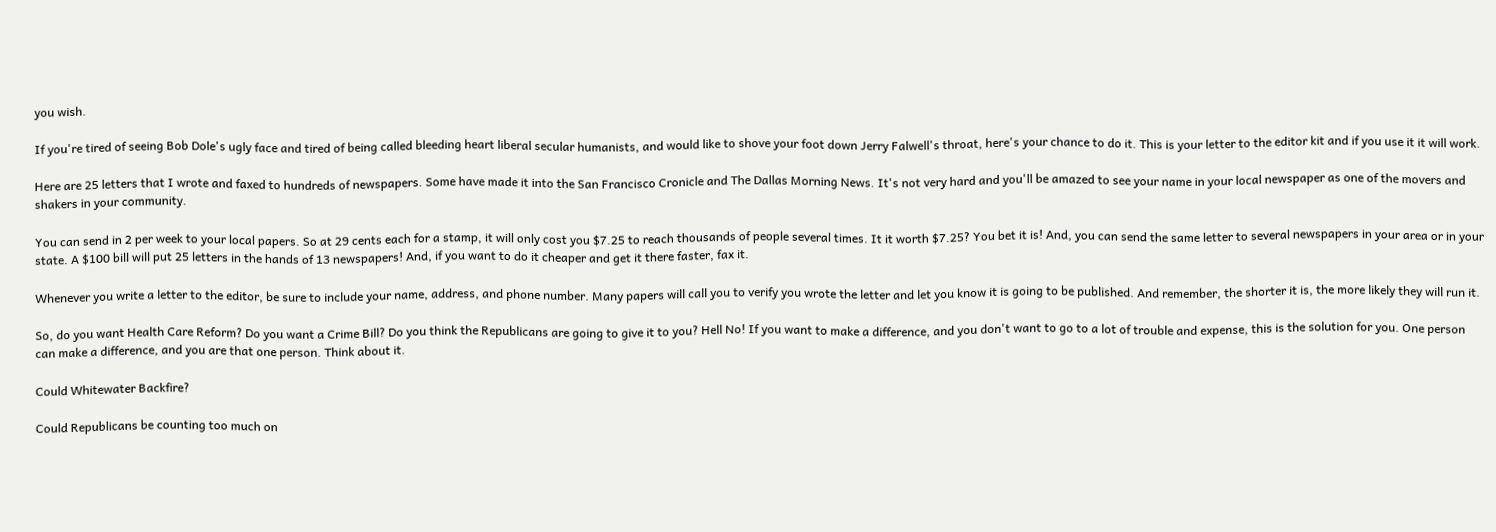you wish.

If you're tired of seeing Bob Dole's ugly face and tired of being called bleeding heart liberal secular humanists, and would like to shove your foot down Jerry Falwell's throat, here's your chance to do it. This is your letter to the editor kit and if you use it it will work.

Here are 25 letters that I wrote and faxed to hundreds of newspapers. Some have made it into the San Francisco Cronicle and The Dallas Morning News. It's not very hard and you'll be amazed to see your name in your local newspaper as one of the movers and shakers in your community.

You can send in 2 per week to your local papers. So at 29 cents each for a stamp, it will only cost you $7.25 to reach thousands of people several times. It it worth $7.25? You bet it is! And, you can send the same letter to several newspapers in your area or in your state. A $100 bill will put 25 letters in the hands of 13 newspapers! And, if you want to do it cheaper and get it there faster, fax it.

Whenever you write a letter to the editor, be sure to include your name, address, and phone number. Many papers will call you to verify you wrote the letter and let you know it is going to be published. And remember, the shorter it is, the more likely they will run it.

So, do you want Health Care Reform? Do you want a Crime Bill? Do you think the Republicans are going to give it to you? Hell No! If you want to make a difference, and you don't want to go to a lot of trouble and expense, this is the solution for you. One person can make a difference, and you are that one person. Think about it.

Could Whitewater Backfire?

Could Republicans be counting too much on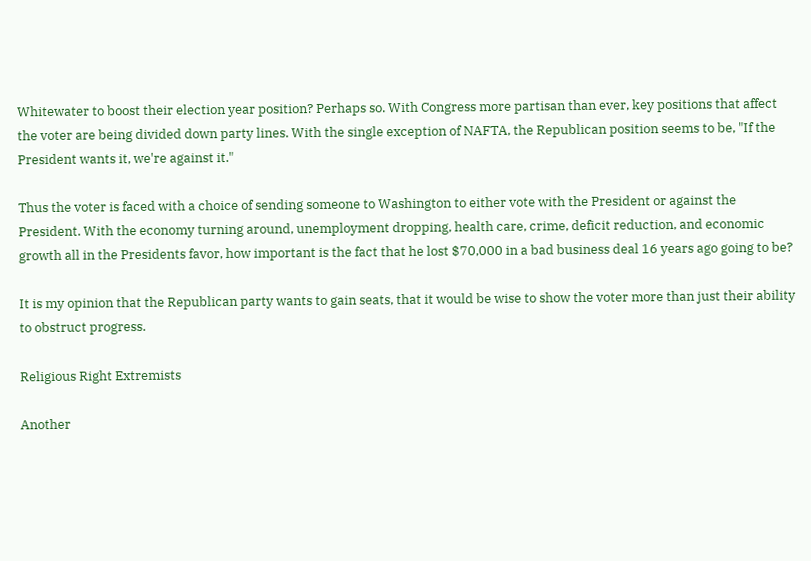Whitewater to boost their election year position? Perhaps so. With Congress more partisan than ever, key positions that affect the voter are being divided down party lines. With the single exception of NAFTA, the Republican position seems to be, "If the President wants it, we're against it."

Thus the voter is faced with a choice of sending someone to Washington to either vote with the President or against the President. With the economy turning around, unemployment dropping, health care, crime, deficit reduction, and economic growth all in the Presidents favor, how important is the fact that he lost $70,000 in a bad business deal 16 years ago going to be?

It is my opinion that the Republican party wants to gain seats, that it would be wise to show the voter more than just their ability to obstruct progress.

Religious Right Extremists

Another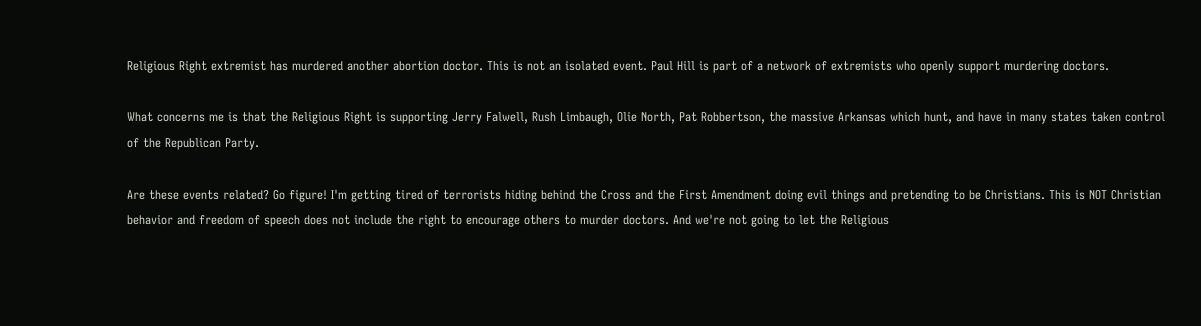Religious Right extremist has murdered another abortion doctor. This is not an isolated event. Paul Hill is part of a network of extremists who openly support murdering doctors.

What concerns me is that the Religious Right is supporting Jerry Falwell, Rush Limbaugh, Olie North, Pat Robbertson, the massive Arkansas which hunt, and have in many states taken control of the Republican Party.

Are these events related? Go figure! I'm getting tired of terrorists hiding behind the Cross and the First Amendment doing evil things and pretending to be Christians. This is NOT Christian behavior and freedom of speech does not include the right to encourage others to murder doctors. And we're not going to let the Religious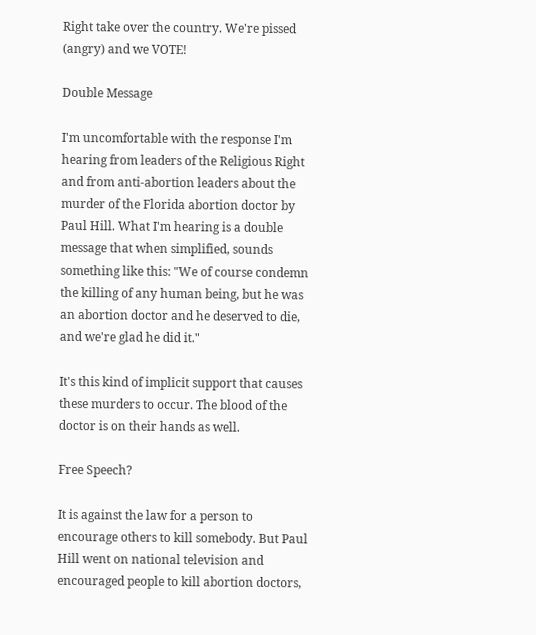Right take over the country. We're pissed (angry) and we VOTE!

Double Message

I'm uncomfortable with the response I'm hearing from leaders of the Religious Right and from anti-abortion leaders about the murder of the Florida abortion doctor by Paul Hill. What I'm hearing is a double message that when simplified, sounds something like this: "We of course condemn the killing of any human being, but he was an abortion doctor and he deserved to die, and we're glad he did it."

It's this kind of implicit support that causes these murders to occur. The blood of the doctor is on their hands as well.

Free Speech?

It is against the law for a person to encourage others to kill somebody. But Paul Hill went on national television and encouraged people to kill abortion doctors,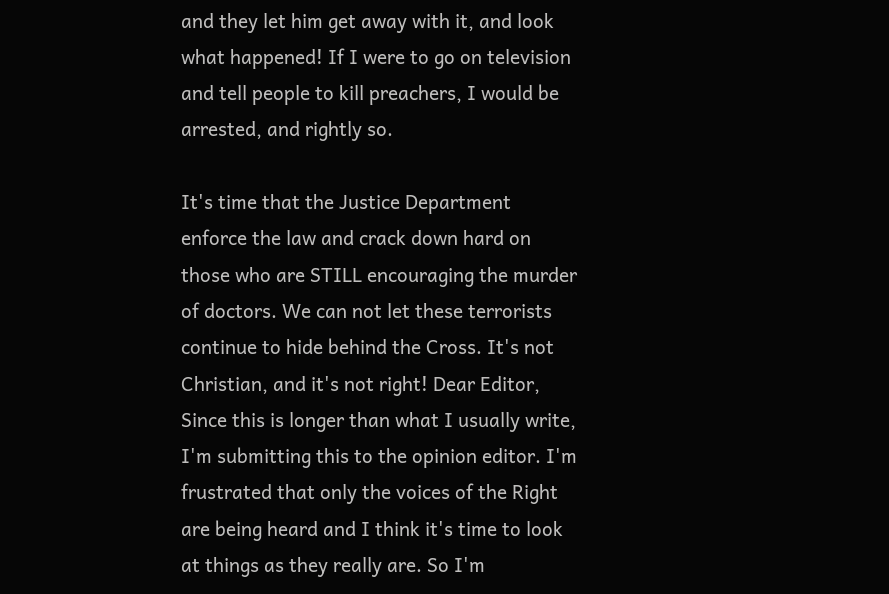and they let him get away with it, and look what happened! If I were to go on television and tell people to kill preachers, I would be arrested, and rightly so.

It's time that the Justice Department enforce the law and crack down hard on those who are STILL encouraging the murder of doctors. We can not let these terrorists continue to hide behind the Cross. It's not Christian, and it's not right! Dear Editor, Since this is longer than what I usually write, I'm submitting this to the opinion editor. I'm frustrated that only the voices of the Right are being heard and I think it's time to look at things as they really are. So I'm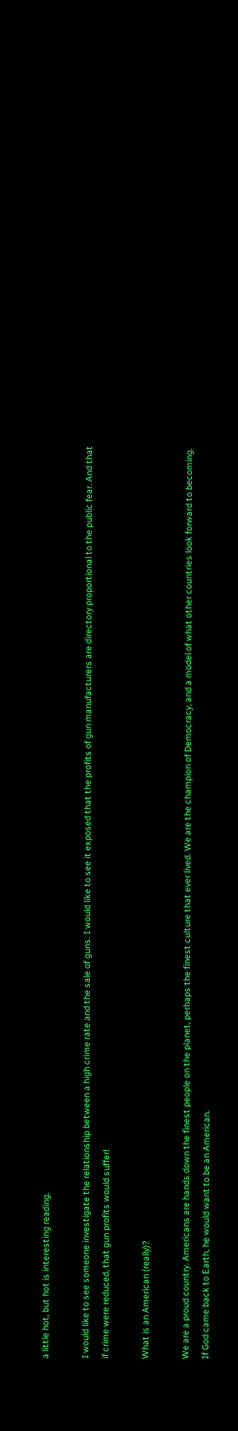a little hot, but hot is interesting reading.

I would like to see someone investigate the relationship between a high crime rate and the sale of guns. I would like to see it exposed that the profits of gun manufacturers are directory proportional to the public fear. And that if crime were reduced, that gun profits would suffer!

What is an American (really)?

We are a proud country. Americans are hands down the finest people on the planet, perhaps the finest culture that ever lived. We are the champion of Democracy, and a model of what other countries look forward to becoming. If God came back to Earth, he would want to be an American.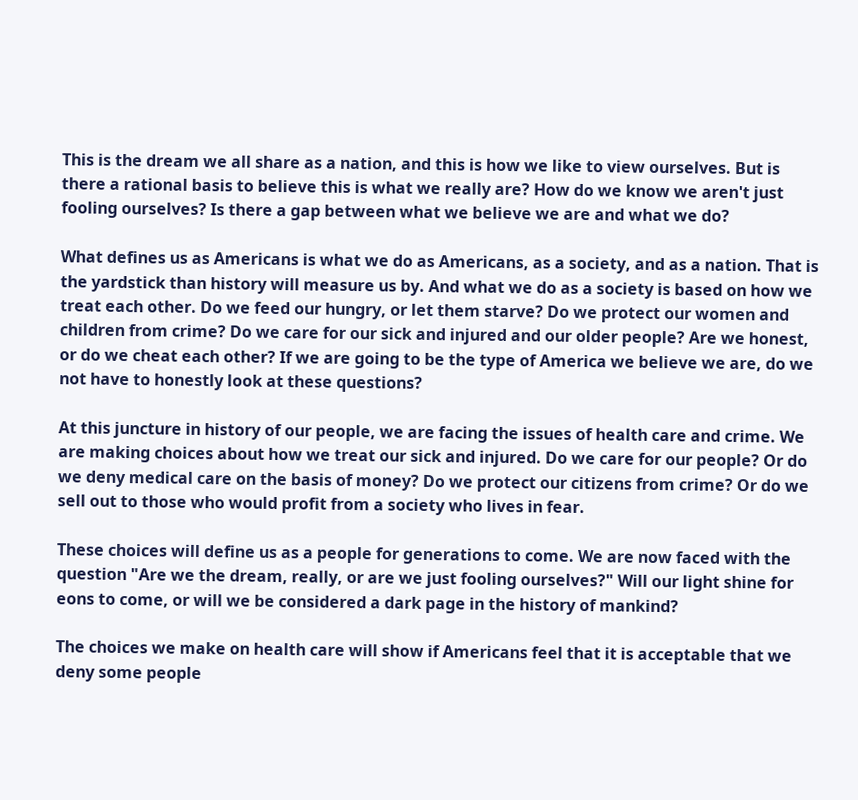This is the dream we all share as a nation, and this is how we like to view ourselves. But is there a rational basis to believe this is what we really are? How do we know we aren't just fooling ourselves? Is there a gap between what we believe we are and what we do?

What defines us as Americans is what we do as Americans, as a society, and as a nation. That is the yardstick than history will measure us by. And what we do as a society is based on how we treat each other. Do we feed our hungry, or let them starve? Do we protect our women and children from crime? Do we care for our sick and injured and our older people? Are we honest, or do we cheat each other? If we are going to be the type of America we believe we are, do we not have to honestly look at these questions?

At this juncture in history of our people, we are facing the issues of health care and crime. We are making choices about how we treat our sick and injured. Do we care for our people? Or do we deny medical care on the basis of money? Do we protect our citizens from crime? Or do we sell out to those who would profit from a society who lives in fear.

These choices will define us as a people for generations to come. We are now faced with the question "Are we the dream, really, or are we just fooling ourselves?" Will our light shine for eons to come, or will we be considered a dark page in the history of mankind?

The choices we make on health care will show if Americans feel that it is acceptable that we deny some people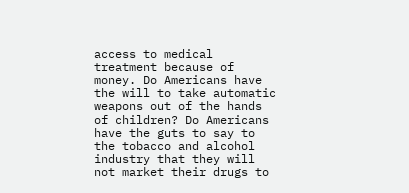access to medical treatment because of money. Do Americans have the will to take automatic weapons out of the hands of children? Do Americans have the guts to say to the tobacco and alcohol industry that they will not market their drugs to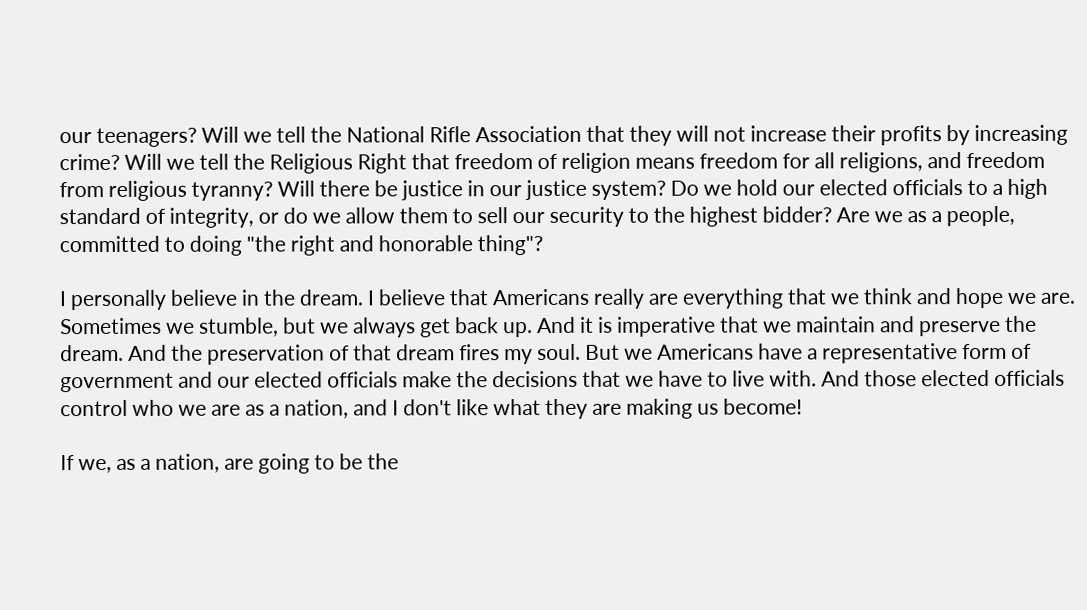our teenagers? Will we tell the National Rifle Association that they will not increase their profits by increasing crime? Will we tell the Religious Right that freedom of religion means freedom for all religions, and freedom from religious tyranny? Will there be justice in our justice system? Do we hold our elected officials to a high standard of integrity, or do we allow them to sell our security to the highest bidder? Are we as a people, committed to doing "the right and honorable thing"?

I personally believe in the dream. I believe that Americans really are everything that we think and hope we are. Sometimes we stumble, but we always get back up. And it is imperative that we maintain and preserve the dream. And the preservation of that dream fires my soul. But we Americans have a representative form of government and our elected officials make the decisions that we have to live with. And those elected officials control who we are as a nation, and I don't like what they are making us become!

If we, as a nation, are going to be the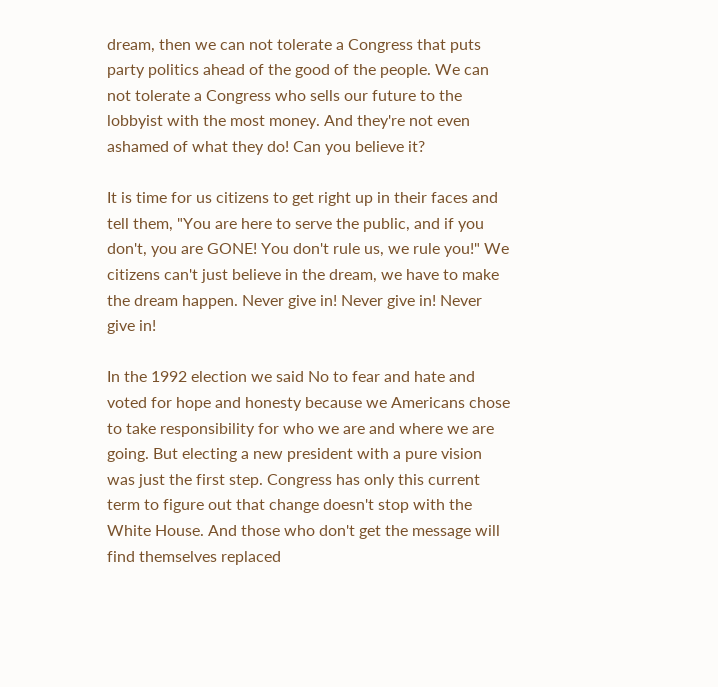dream, then we can not tolerate a Congress that puts party politics ahead of the good of the people. We can not tolerate a Congress who sells our future to the lobbyist with the most money. And they're not even ashamed of what they do! Can you believe it?

It is time for us citizens to get right up in their faces and tell them, "You are here to serve the public, and if you don't, you are GONE! You don't rule us, we rule you!" We citizens can't just believe in the dream, we have to make the dream happen. Never give in! Never give in! Never give in!

In the 1992 election we said No to fear and hate and voted for hope and honesty because we Americans chose to take responsibility for who we are and where we are going. But electing a new president with a pure vision was just the first step. Congress has only this current term to figure out that change doesn't stop with the White House. And those who don't get the message will find themselves replaced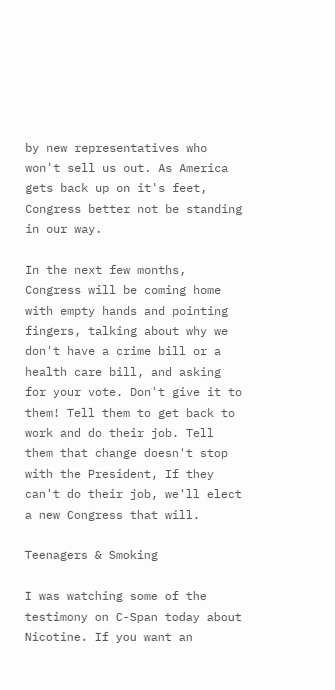by new representatives who won't sell us out. As America gets back up on it's feet, Congress better not be standing in our way.

In the next few months, Congress will be coming home with empty hands and pointing fingers, talking about why we don't have a crime bill or a health care bill, and asking for your vote. Don't give it to them! Tell them to get back to work and do their job. Tell them that change doesn't stop with the President, If they can't do their job, we'll elect a new Congress that will.

Teenagers & Smoking

I was watching some of the testimony on C-Span today about Nicotine. If you want an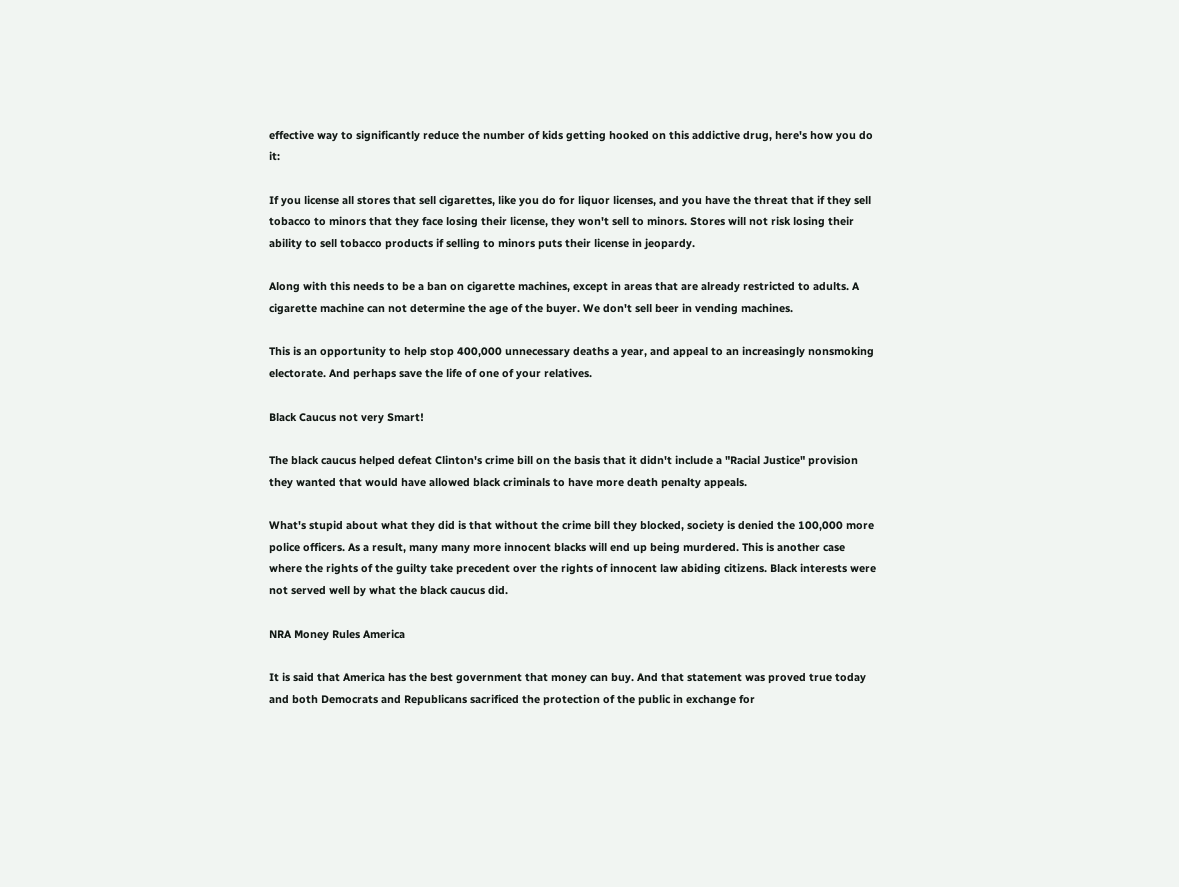effective way to significantly reduce the number of kids getting hooked on this addictive drug, here's how you do it:

If you license all stores that sell cigarettes, like you do for liquor licenses, and you have the threat that if they sell tobacco to minors that they face losing their license, they won't sell to minors. Stores will not risk losing their ability to sell tobacco products if selling to minors puts their license in jeopardy.

Along with this needs to be a ban on cigarette machines, except in areas that are already restricted to adults. A cigarette machine can not determine the age of the buyer. We don't sell beer in vending machines.

This is an opportunity to help stop 400,000 unnecessary deaths a year, and appeal to an increasingly nonsmoking electorate. And perhaps save the life of one of your relatives.

Black Caucus not very Smart!

The black caucus helped defeat Clinton's crime bill on the basis that it didn't include a "Racial Justice" provision they wanted that would have allowed black criminals to have more death penalty appeals.

What's stupid about what they did is that without the crime bill they blocked, society is denied the 100,000 more police officers. As a result, many many more innocent blacks will end up being murdered. This is another case where the rights of the guilty take precedent over the rights of innocent law abiding citizens. Black interests were not served well by what the black caucus did.

NRA Money Rules America

It is said that America has the best government that money can buy. And that statement was proved true today and both Democrats and Republicans sacrificed the protection of the public in exchange for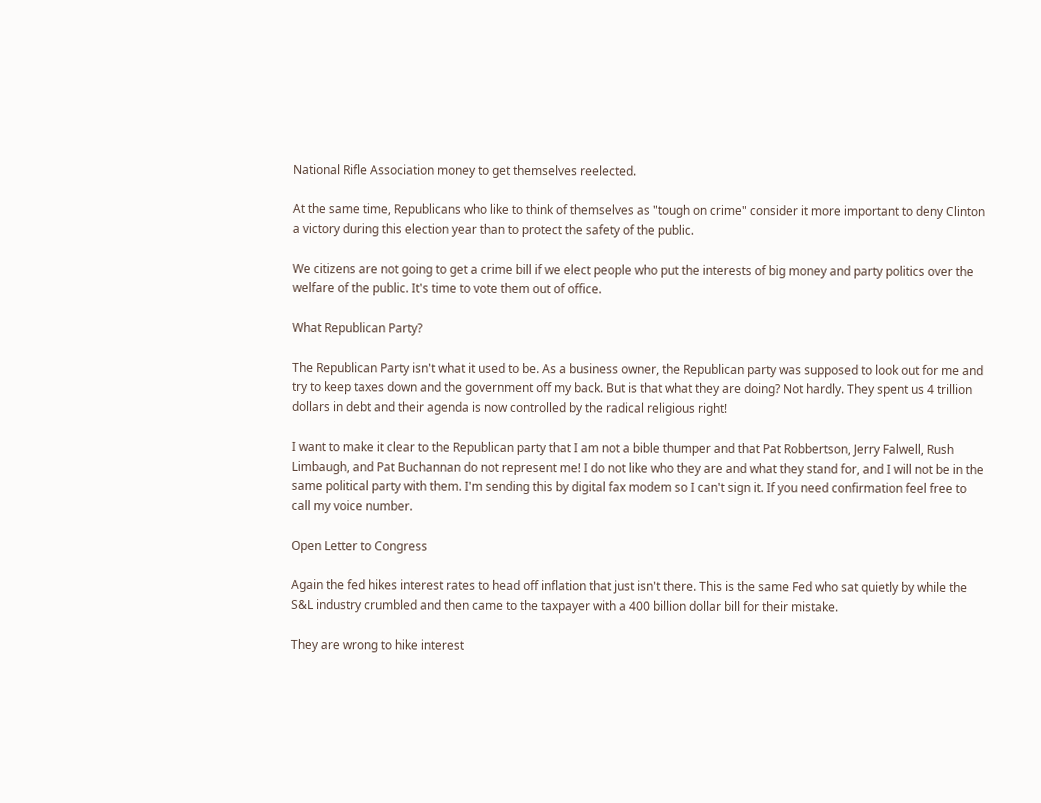National Rifle Association money to get themselves reelected.

At the same time, Republicans who like to think of themselves as "tough on crime" consider it more important to deny Clinton a victory during this election year than to protect the safety of the public.

We citizens are not going to get a crime bill if we elect people who put the interests of big money and party politics over the welfare of the public. It's time to vote them out of office.

What Republican Party?

The Republican Party isn't what it used to be. As a business owner, the Republican party was supposed to look out for me and try to keep taxes down and the government off my back. But is that what they are doing? Not hardly. They spent us 4 trillion dollars in debt and their agenda is now controlled by the radical religious right!

I want to make it clear to the Republican party that I am not a bible thumper and that Pat Robbertson, Jerry Falwell, Rush Limbaugh, and Pat Buchannan do not represent me! I do not like who they are and what they stand for, and I will not be in the same political party with them. I'm sending this by digital fax modem so I can't sign it. If you need confirmation feel free to call my voice number.

Open Letter to Congress

Again the fed hikes interest rates to head off inflation that just isn't there. This is the same Fed who sat quietly by while the S&L industry crumbled and then came to the taxpayer with a 400 billion dollar bill for their mistake.

They are wrong to hike interest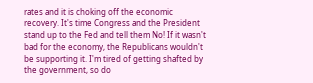rates and it is choking off the economic recovery. It's time Congress and the President stand up to the Fed and tell them No! If it wasn't bad for the economy, the Republicans wouldn't be supporting it. I'm tired of getting shafted by the government, so do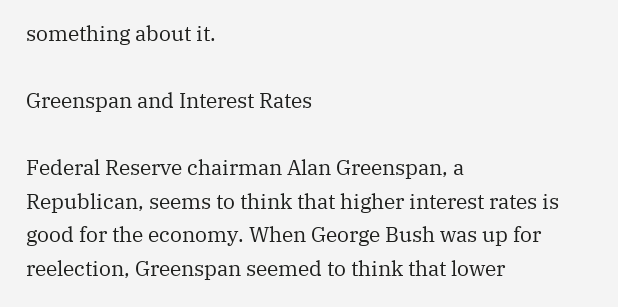something about it.

Greenspan and Interest Rates

Federal Reserve chairman Alan Greenspan, a Republican, seems to think that higher interest rates is good for the economy. When George Bush was up for reelection, Greenspan seemed to think that lower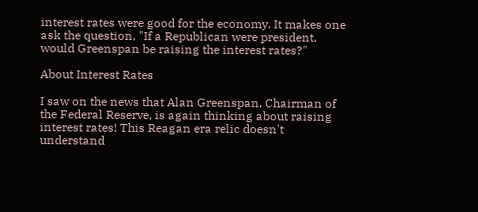interest rates were good for the economy. It makes one ask the question, "If a Republican were president, would Greenspan be raising the interest rates?"

About Interest Rates

I saw on the news that Alan Greenspan, Chairman of the Federal Reserve, is again thinking about raising interest rates! This Reagan era relic doesn't understand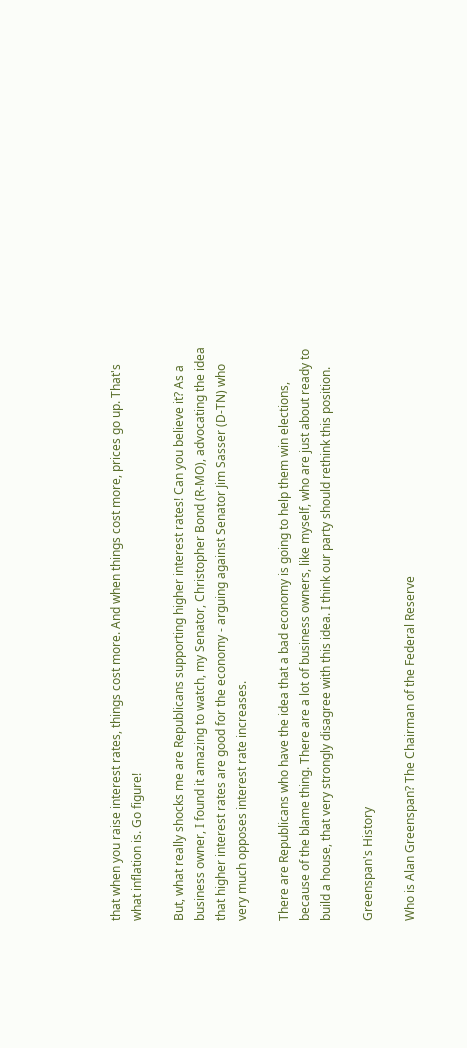that when you raise interest rates, things cost more. And when things cost more, prices go up. That's what inflation is. Go figure!

But, what really shocks me are Republicans supporting higher interest rates! Can you believe it? As a business owner, I found it amazing to watch, my Senator, Christopher Bond (R-MO), advocating the idea that higher interest rates are good for the economy - arguing against Senator Jim Sasser (D-TN) who very much opposes interest rate increases.

There are Republicans who have the idea that a bad economy is going to help them win elections, because of the blame thing. There are a lot of business owners, like myself, who are just about ready to build a house, that very strongly disagree with this idea. I think our party should rethink this position.

Greenspan's History

Who is Alan Greenspan? The Chairman of the Federal Reserve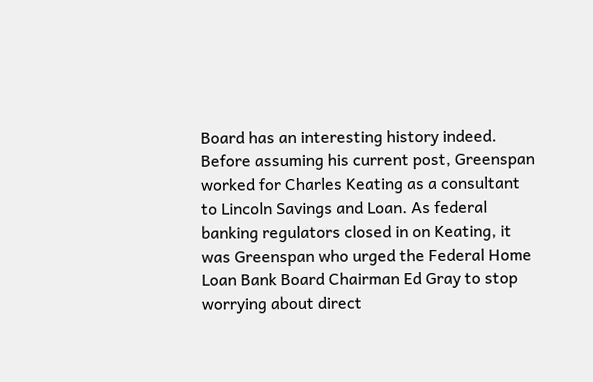Board has an interesting history indeed. Before assuming his current post, Greenspan worked for Charles Keating as a consultant to Lincoln Savings and Loan. As federal banking regulators closed in on Keating, it was Greenspan who urged the Federal Home Loan Bank Board Chairman Ed Gray to stop worrying about direct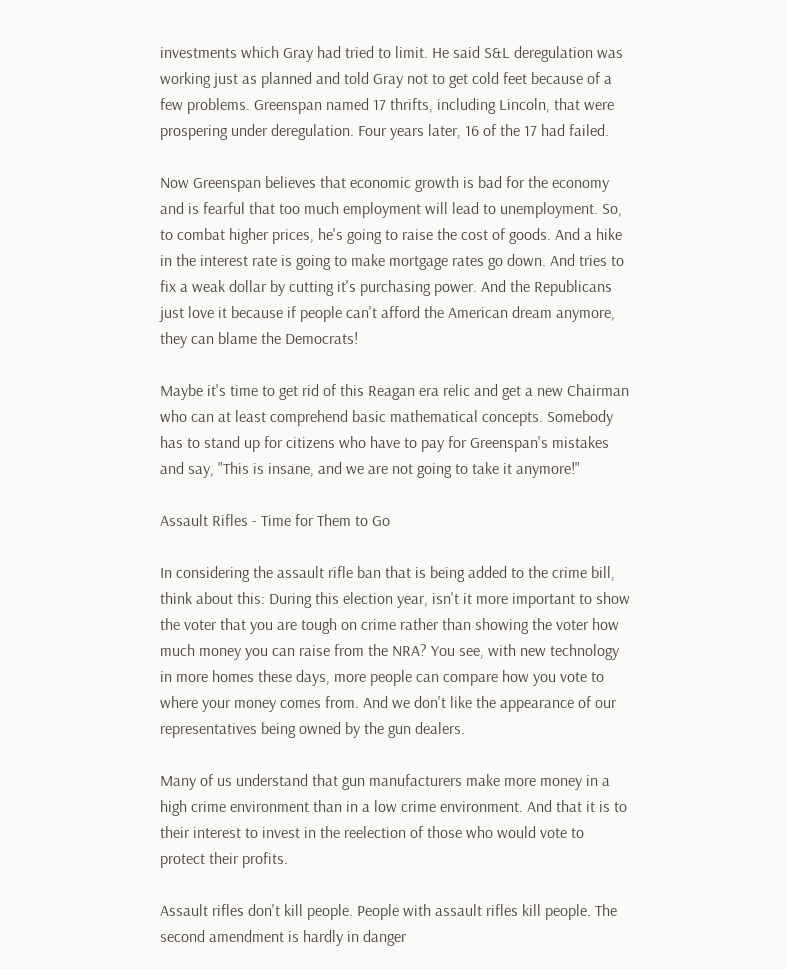investments which Gray had tried to limit. He said S&L deregulation was working just as planned and told Gray not to get cold feet because of a few problems. Greenspan named 17 thrifts, including Lincoln, that were prospering under deregulation. Four years later, 16 of the 17 had failed.

Now Greenspan believes that economic growth is bad for the economy and is fearful that too much employment will lead to unemployment. So, to combat higher prices, he's going to raise the cost of goods. And a hike in the interest rate is going to make mortgage rates go down. And tries to fix a weak dollar by cutting it's purchasing power. And the Republicans just love it because if people can't afford the American dream anymore, they can blame the Democrats!

Maybe it's time to get rid of this Reagan era relic and get a new Chairman who can at least comprehend basic mathematical concepts. Somebody has to stand up for citizens who have to pay for Greenspan's mistakes and say, "This is insane, and we are not going to take it anymore!"

Assault Rifles - Time for Them to Go

In considering the assault rifle ban that is being added to the crime bill, think about this: During this election year, isn't it more important to show the voter that you are tough on crime rather than showing the voter how much money you can raise from the NRA? You see, with new technology in more homes these days, more people can compare how you vote to where your money comes from. And we don't like the appearance of our representatives being owned by the gun dealers.

Many of us understand that gun manufacturers make more money in a high crime environment than in a low crime environment. And that it is to their interest to invest in the reelection of those who would vote to protect their profits.

Assault rifles don't kill people. People with assault rifles kill people. The second amendment is hardly in danger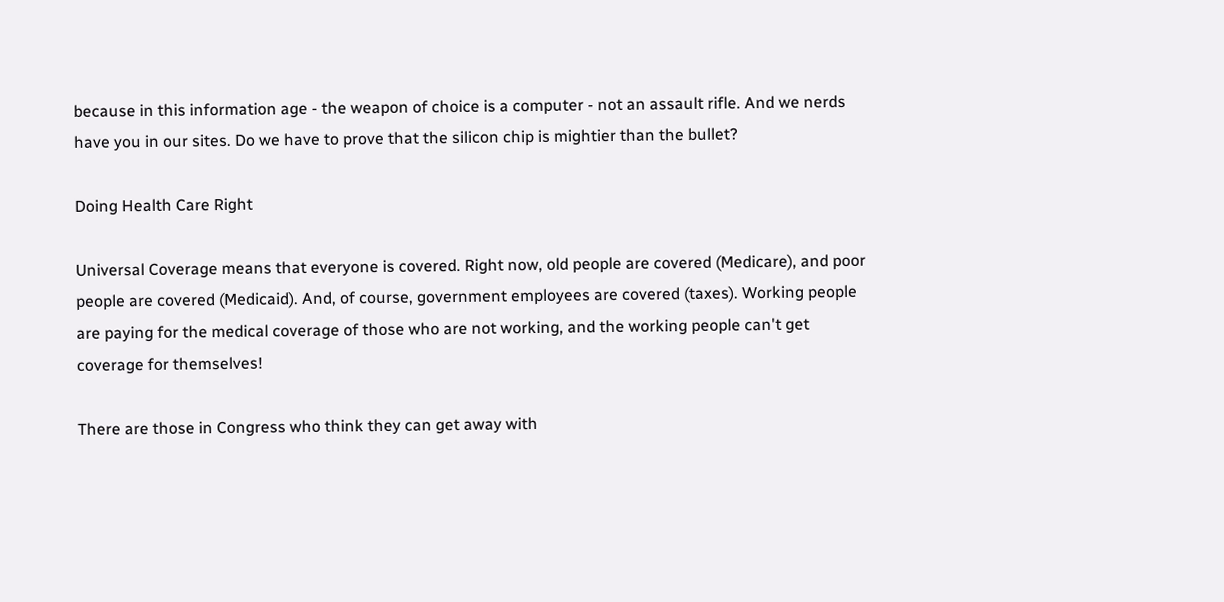because in this information age - the weapon of choice is a computer - not an assault rifle. And we nerds have you in our sites. Do we have to prove that the silicon chip is mightier than the bullet?

Doing Health Care Right

Universal Coverage means that everyone is covered. Right now, old people are covered (Medicare), and poor people are covered (Medicaid). And, of course, government employees are covered (taxes). Working people are paying for the medical coverage of those who are not working, and the working people can't get coverage for themselves!

There are those in Congress who think they can get away with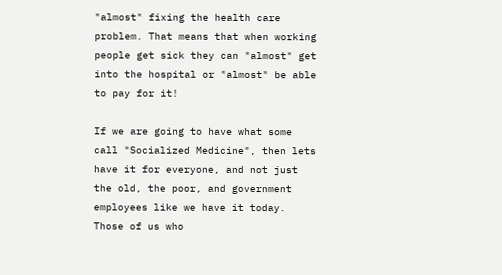"almost" fixing the health care problem. That means that when working people get sick they can "almost" get into the hospital or "almost" be able to pay for it!

If we are going to have what some call "Socialized Medicine", then lets have it for everyone, and not just the old, the poor, and government employees like we have it today. Those of us who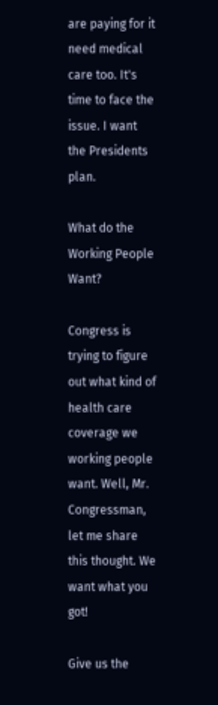are paying for it need medical care too. It's time to face the issue. I want the Presidents plan.

What do the Working People Want?

Congress is trying to figure out what kind of health care coverage we working people want. Well, Mr. Congressman, let me share this thought. We want what you got!

Give us the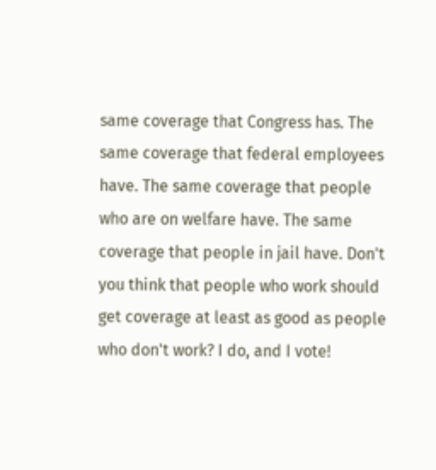same coverage that Congress has. The same coverage that federal employees have. The same coverage that people who are on welfare have. The same coverage that people in jail have. Don't you think that people who work should get coverage at least as good as people who don't work? I do, and I vote!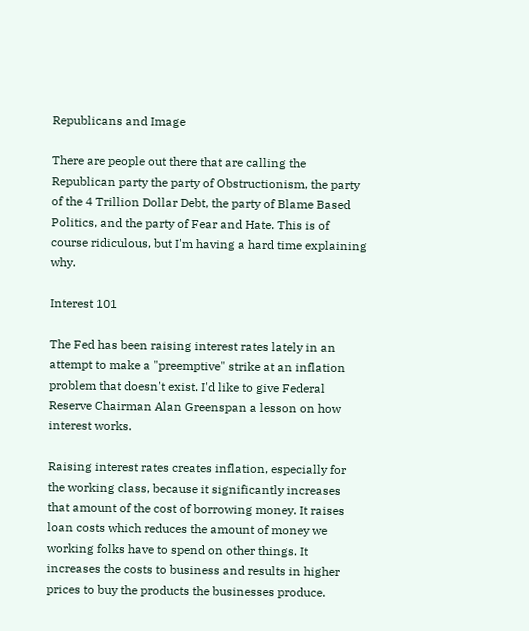Republicans and Image

There are people out there that are calling the Republican party the party of Obstructionism, the party of the 4 Trillion Dollar Debt, the party of Blame Based Politics, and the party of Fear and Hate. This is of course ridiculous, but I'm having a hard time explaining why.

Interest 101

The Fed has been raising interest rates lately in an attempt to make a "preemptive" strike at an inflation problem that doesn't exist. I'd like to give Federal Reserve Chairman Alan Greenspan a lesson on how interest works.

Raising interest rates creates inflation, especially for the working class, because it significantly increases that amount of the cost of borrowing money. It raises loan costs which reduces the amount of money we working folks have to spend on other things. It increases the costs to business and results in higher prices to buy the products the businesses produce.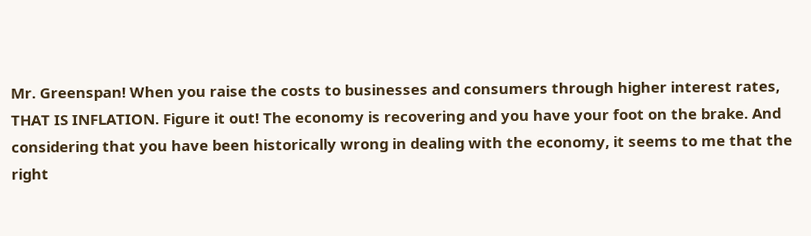Mr. Greenspan! When you raise the costs to businesses and consumers through higher interest rates, THAT IS INFLATION. Figure it out! The economy is recovering and you have your foot on the brake. And considering that you have been historically wrong in dealing with the economy, it seems to me that the right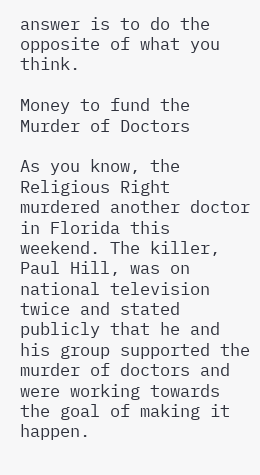answer is to do the opposite of what you think.

Money to fund the Murder of Doctors

As you know, the Religious Right murdered another doctor in Florida this weekend. The killer, Paul Hill, was on national television twice and stated publicly that he and his group supported the murder of doctors and were working towards the goal of making it happen.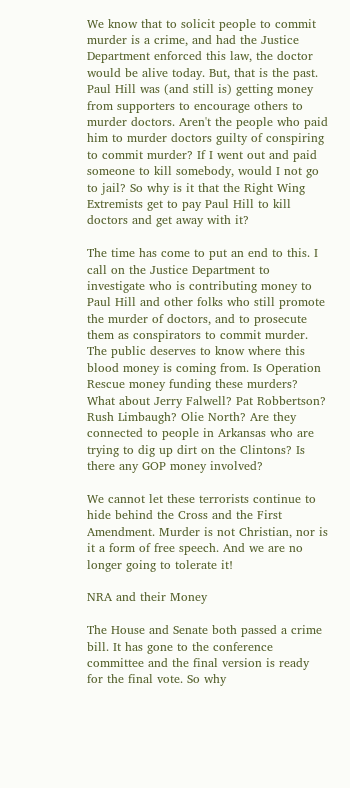We know that to solicit people to commit murder is a crime, and had the Justice Department enforced this law, the doctor would be alive today. But, that is the past. Paul Hill was (and still is) getting money from supporters to encourage others to murder doctors. Aren't the people who paid him to murder doctors guilty of conspiring to commit murder? If I went out and paid someone to kill somebody, would I not go to jail? So why is it that the Right Wing Extremists get to pay Paul Hill to kill doctors and get away with it?

The time has come to put an end to this. I call on the Justice Department to investigate who is contributing money to Paul Hill and other folks who still promote the murder of doctors, and to prosecute them as conspirators to commit murder. The public deserves to know where this blood money is coming from. Is Operation Rescue money funding these murders? What about Jerry Falwell? Pat Robbertson? Rush Limbaugh? Olie North? Are they connected to people in Arkansas who are trying to dig up dirt on the Clintons? Is there any GOP money involved?

We cannot let these terrorists continue to hide behind the Cross and the First Amendment. Murder is not Christian, nor is it a form of free speech. And we are no longer going to tolerate it!

NRA and their Money

The House and Senate both passed a crime bill. It has gone to the conference committee and the final version is ready for the final vote. So why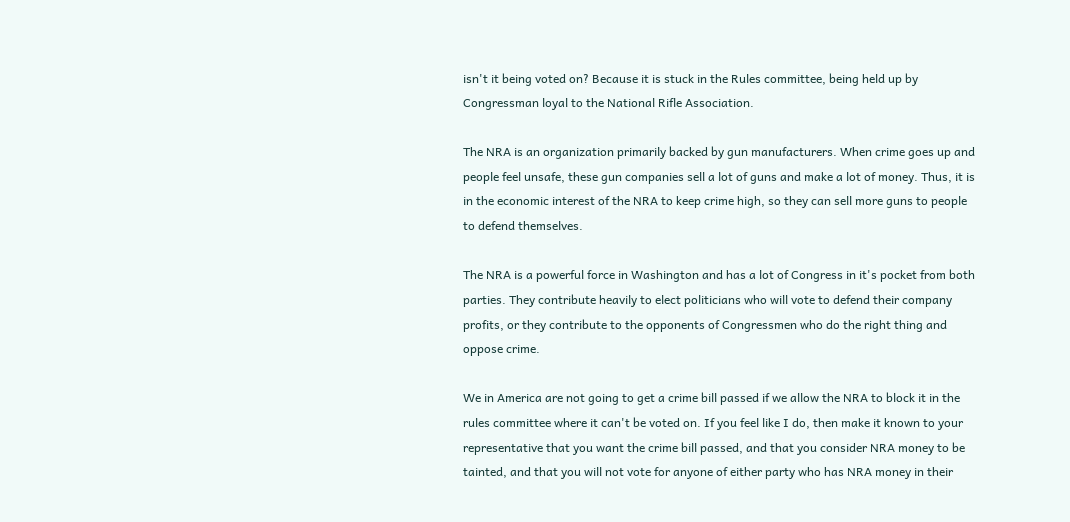isn't it being voted on? Because it is stuck in the Rules committee, being held up by Congressman loyal to the National Rifle Association.

The NRA is an organization primarily backed by gun manufacturers. When crime goes up and people feel unsafe, these gun companies sell a lot of guns and make a lot of money. Thus, it is in the economic interest of the NRA to keep crime high, so they can sell more guns to people to defend themselves.

The NRA is a powerful force in Washington and has a lot of Congress in it's pocket from both parties. They contribute heavily to elect politicians who will vote to defend their company profits, or they contribute to the opponents of Congressmen who do the right thing and oppose crime.

We in America are not going to get a crime bill passed if we allow the NRA to block it in the rules committee where it can't be voted on. If you feel like I do, then make it known to your representative that you want the crime bill passed, and that you consider NRA money to be tainted, and that you will not vote for anyone of either party who has NRA money in their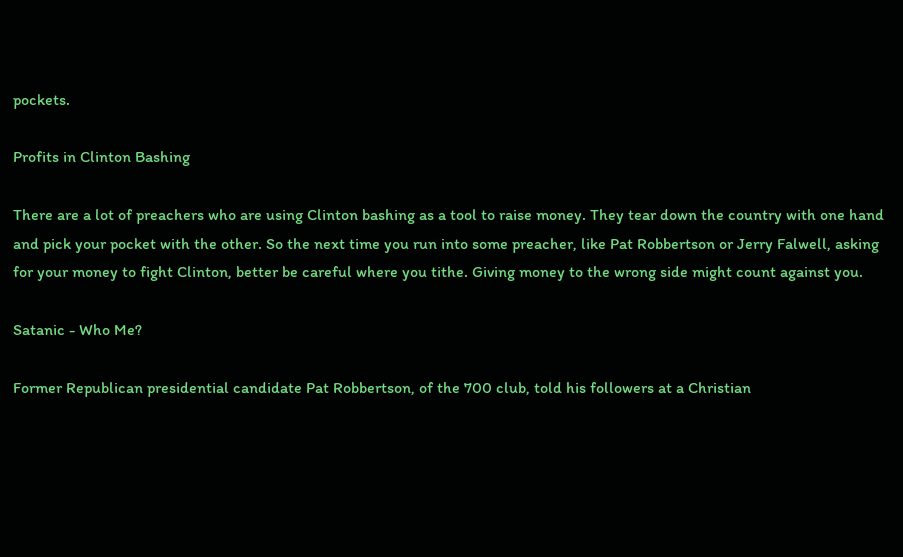pockets.

Profits in Clinton Bashing

There are a lot of preachers who are using Clinton bashing as a tool to raise money. They tear down the country with one hand and pick your pocket with the other. So the next time you run into some preacher, like Pat Robbertson or Jerry Falwell, asking for your money to fight Clinton, better be careful where you tithe. Giving money to the wrong side might count against you.

Satanic - Who Me?

Former Republican presidential candidate Pat Robbertson, of the 700 club, told his followers at a Christian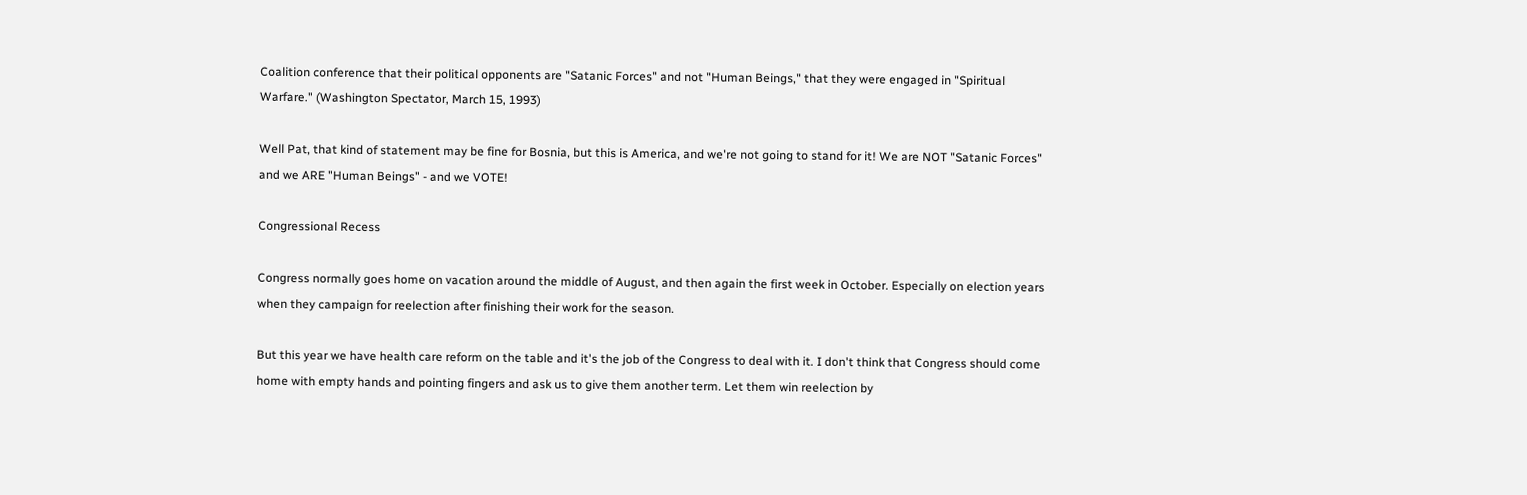Coalition conference that their political opponents are "Satanic Forces" and not "Human Beings," that they were engaged in "Spiritual Warfare." (Washington Spectator, March 15, 1993)

Well Pat, that kind of statement may be fine for Bosnia, but this is America, and we're not going to stand for it! We are NOT "Satanic Forces" and we ARE "Human Beings" - and we VOTE!

Congressional Recess

Congress normally goes home on vacation around the middle of August, and then again the first week in October. Especially on election years when they campaign for reelection after finishing their work for the season.

But this year we have health care reform on the table and it's the job of the Congress to deal with it. I don't think that Congress should come home with empty hands and pointing fingers and ask us to give them another term. Let them win reelection by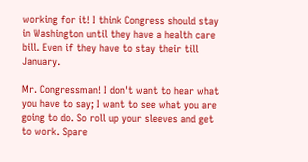working for it! I think Congress should stay in Washington until they have a health care bill. Even if they have to stay their till January.

Mr. Congressman! I don't want to hear what you have to say; I want to see what you are going to do. So roll up your sleeves and get to work. Spare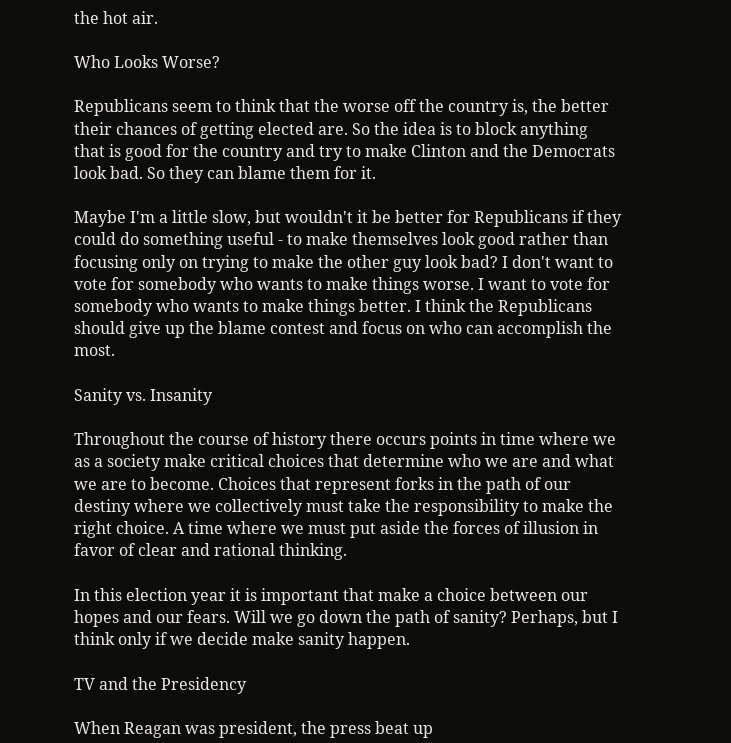the hot air.

Who Looks Worse?

Republicans seem to think that the worse off the country is, the better their chances of getting elected are. So the idea is to block anything that is good for the country and try to make Clinton and the Democrats look bad. So they can blame them for it.

Maybe I'm a little slow, but wouldn't it be better for Republicans if they could do something useful - to make themselves look good rather than focusing only on trying to make the other guy look bad? I don't want to vote for somebody who wants to make things worse. I want to vote for somebody who wants to make things better. I think the Republicans should give up the blame contest and focus on who can accomplish the most.

Sanity vs. Insanity

Throughout the course of history there occurs points in time where we as a society make critical choices that determine who we are and what we are to become. Choices that represent forks in the path of our destiny where we collectively must take the responsibility to make the right choice. A time where we must put aside the forces of illusion in favor of clear and rational thinking.

In this election year it is important that make a choice between our hopes and our fears. Will we go down the path of sanity? Perhaps, but I think only if we decide make sanity happen.

TV and the Presidency

When Reagan was president, the press beat up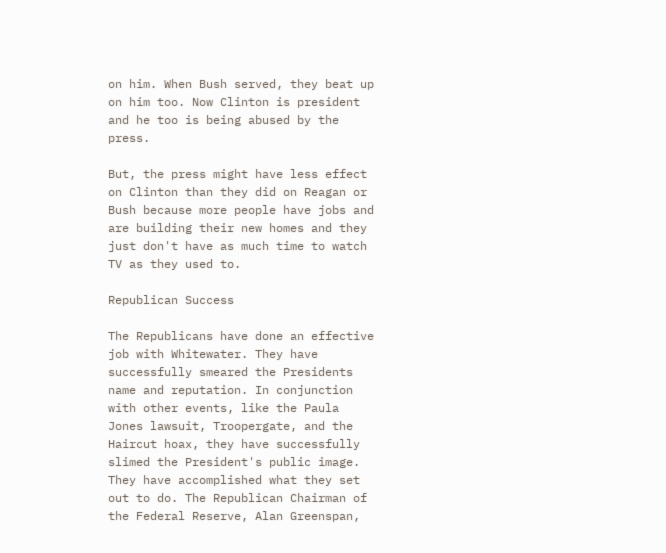on him. When Bush served, they beat up on him too. Now Clinton is president and he too is being abused by the press.

But, the press might have less effect on Clinton than they did on Reagan or Bush because more people have jobs and are building their new homes and they just don't have as much time to watch TV as they used to.

Republican Success

The Republicans have done an effective job with Whitewater. They have successfully smeared the Presidents name and reputation. In conjunction with other events, like the Paula Jones lawsuit, Troopergate, and the Haircut hoax, they have successfully slimed the President's public image. They have accomplished what they set out to do. The Republican Chairman of the Federal Reserve, Alan Greenspan,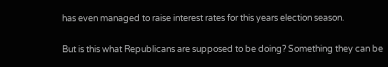has even managed to raise interest rates for this years election season.

But is this what Republicans are supposed to be doing? Something they can be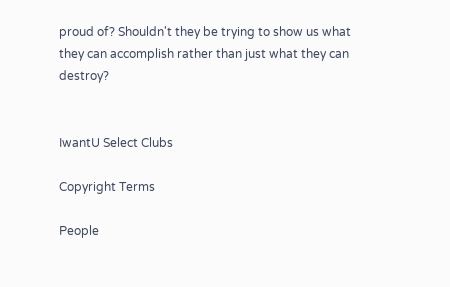proud of? Shouldn't they be trying to show us what they can accomplish rather than just what they can destroy?


IwantU Select Clubs

Copyright Terms

People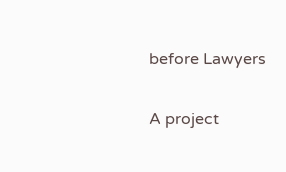before Lawyers

A project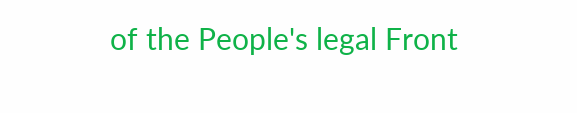of the People's legal Front